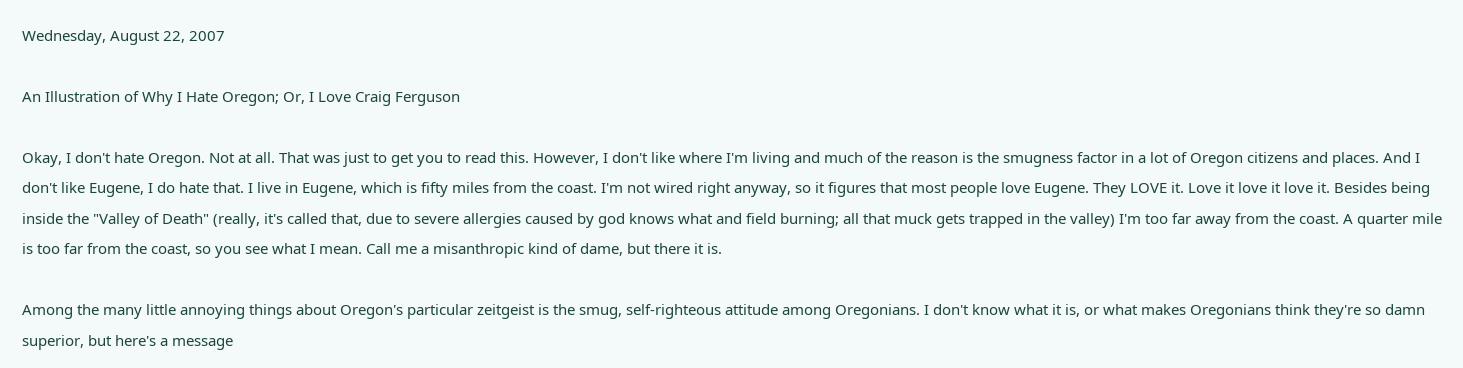Wednesday, August 22, 2007

An Illustration of Why I Hate Oregon; Or, I Love Craig Ferguson

Okay, I don't hate Oregon. Not at all. That was just to get you to read this. However, I don't like where I'm living and much of the reason is the smugness factor in a lot of Oregon citizens and places. And I don't like Eugene, I do hate that. I live in Eugene, which is fifty miles from the coast. I'm not wired right anyway, so it figures that most people love Eugene. They LOVE it. Love it love it love it. Besides being inside the "Valley of Death" (really, it's called that, due to severe allergies caused by god knows what and field burning; all that muck gets trapped in the valley) I'm too far away from the coast. A quarter mile is too far from the coast, so you see what I mean. Call me a misanthropic kind of dame, but there it is.

Among the many little annoying things about Oregon's particular zeitgeist is the smug, self-righteous attitude among Oregonians. I don't know what it is, or what makes Oregonians think they're so damn superior, but here's a message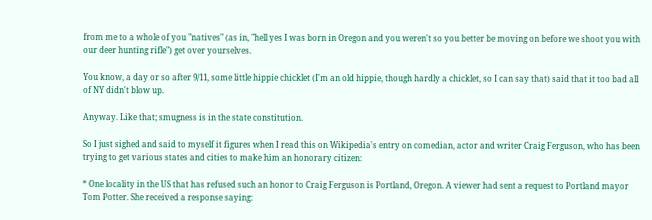from me to a whole of you "natives" (as in, "hell yes I was born in Oregon and you weren't so you better be moving on before we shoot you with our deer hunting rifle") get over yourselves.

You know, a day or so after 9/11, some little hippie chicklet (I'm an old hippie, though hardly a chicklet, so I can say that) said that it too bad all of NY didn't blow up.

Anyway. Like that; smugness is in the state constitution.

So I just sighed and said to myself it figures when I read this on Wikipedia's entry on comedian, actor and writer Craig Ferguson, who has been trying to get various states and cities to make him an honorary citizen:

* One locality in the US that has refused such an honor to Craig Ferguson is Portland, Oregon. A viewer had sent a request to Portland mayor Tom Potter. She received a response saying: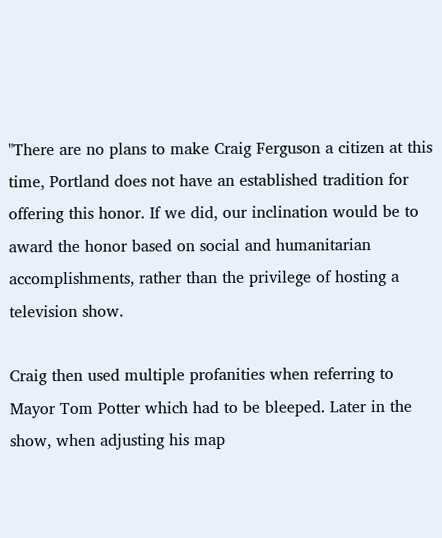"There are no plans to make Craig Ferguson a citizen at this time, Portland does not have an established tradition for offering this honor. If we did, our inclination would be to award the honor based on social and humanitarian accomplishments, rather than the privilege of hosting a television show.

Craig then used multiple profanities when referring to Mayor Tom Potter which had to be bleeped. Later in the show, when adjusting his map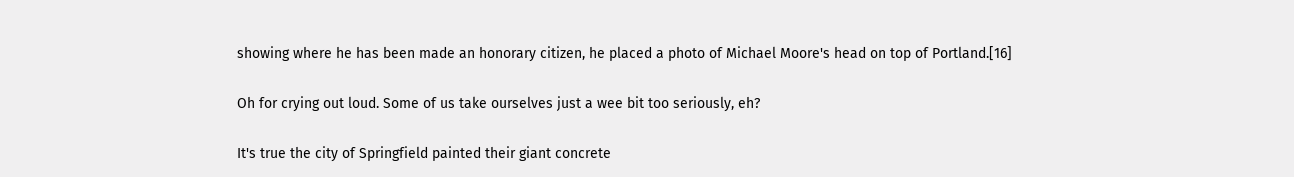showing where he has been made an honorary citizen, he placed a photo of Michael Moore's head on top of Portland.[16]

Oh for crying out loud. Some of us take ourselves just a wee bit too seriously, eh?

It's true the city of Springfield painted their giant concrete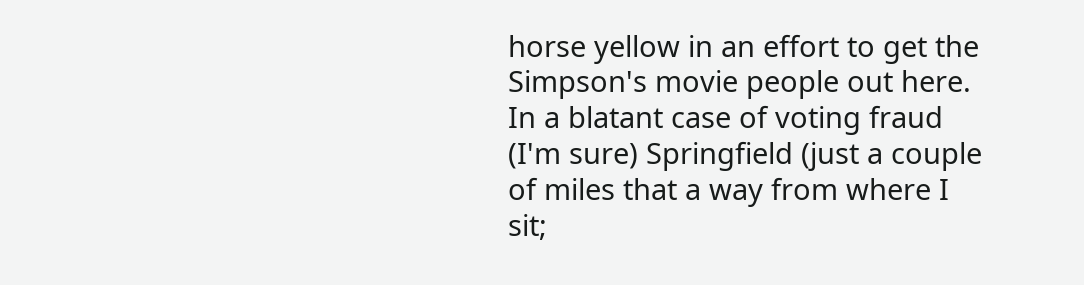horse yellow in an effort to get the Simpson's movie people out here. In a blatant case of voting fraud (I'm sure) Springfield (just a couple of miles that a way from where I sit;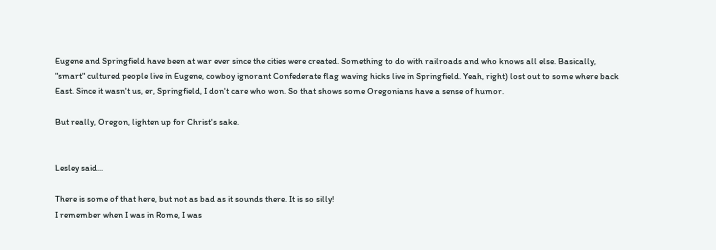Eugene and Springfield have been at war ever since the cities were created. Something to do with railroads and who knows all else. Basically, "smart" cultured people live in Eugene, cowboy ignorant Confederate flag waving hicks live in Springfield. Yeah, right) lost out to some where back East. Since it wasn't us, er, Springfield, I don't care who won. So that shows some Oregonians have a sense of humor.

But really, Oregon, lighten up for Christ's sake.


Lesley said...

There is some of that here, but not as bad as it sounds there. It is so silly!
I remember when I was in Rome, I was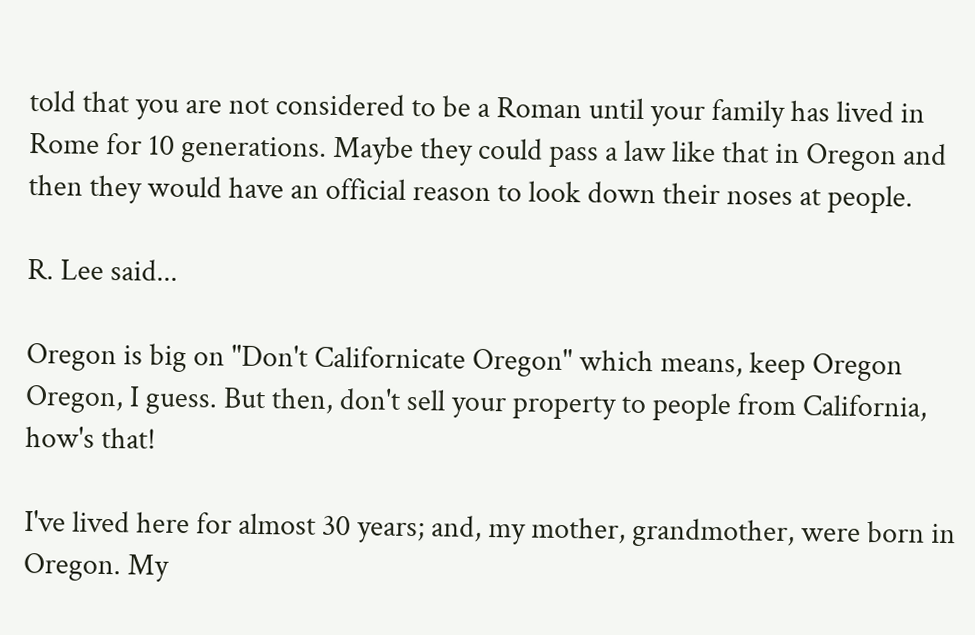told that you are not considered to be a Roman until your family has lived in Rome for 10 generations. Maybe they could pass a law like that in Oregon and then they would have an official reason to look down their noses at people.

R. Lee said...

Oregon is big on "Don't Californicate Oregon" which means, keep Oregon Oregon, I guess. But then, don't sell your property to people from California, how's that!

I've lived here for almost 30 years; and, my mother, grandmother, were born in Oregon. My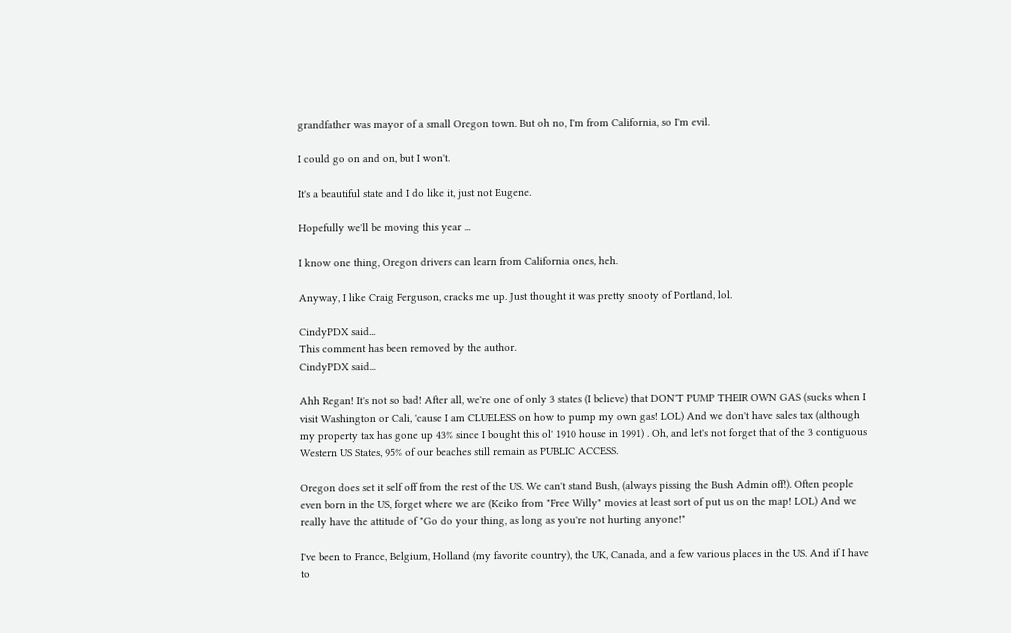grandfather was mayor of a small Oregon town. But oh no, I'm from California, so I'm evil.

I could go on and on, but I won't.

It's a beautiful state and I do like it, just not Eugene.

Hopefully we'll be moving this year ...

I know one thing, Oregon drivers can learn from California ones, heh.

Anyway, I like Craig Ferguson, cracks me up. Just thought it was pretty snooty of Portland, lol.

CindyPDX said...
This comment has been removed by the author.
CindyPDX said...

Ahh Regan! It's not so bad! After all, we're one of only 3 states (I believe) that DON'T PUMP THEIR OWN GAS (sucks when I visit Washington or Cali, 'cause I am CLUELESS on how to pump my own gas! LOL) And we don't have sales tax (although my property tax has gone up 43% since I bought this ol' 1910 house in 1991) . Oh, and let's not forget that of the 3 contiguous Western US States, 95% of our beaches still remain as PUBLIC ACCESS.

Oregon does set it self off from the rest of the US. We can't stand Bush, (always pissing the Bush Admin off!). Often people even born in the US, forget where we are (Keiko from "Free Willy" movies at least sort of put us on the map! LOL) And we really have the attitude of "Go do your thing, as long as you're not hurting anyone!"

I've been to France, Belgium, Holland (my favorite country), the UK, Canada, and a few various places in the US. And if I have to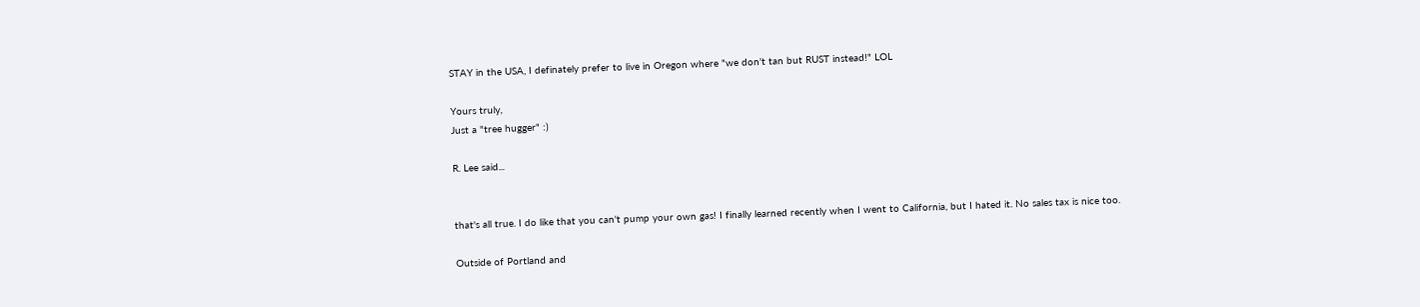STAY in the USA, I definately prefer to live in Oregon where "we don't tan but RUST instead!" LOL

Yours truly,
Just a "tree hugger" :)

R. Lee said...


that's all true. I do like that you can't pump your own gas! I finally learned recently when I went to California, but I hated it. No sales tax is nice too.

Outside of Portland and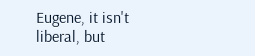Eugene, it isn't liberal, but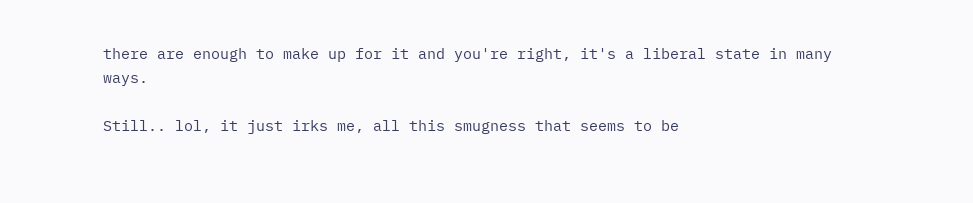there are enough to make up for it and you're right, it's a liberal state in many ways.

Still.. lol, it just irks me, all this smugness that seems to be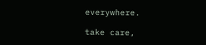everywhere.

take care,